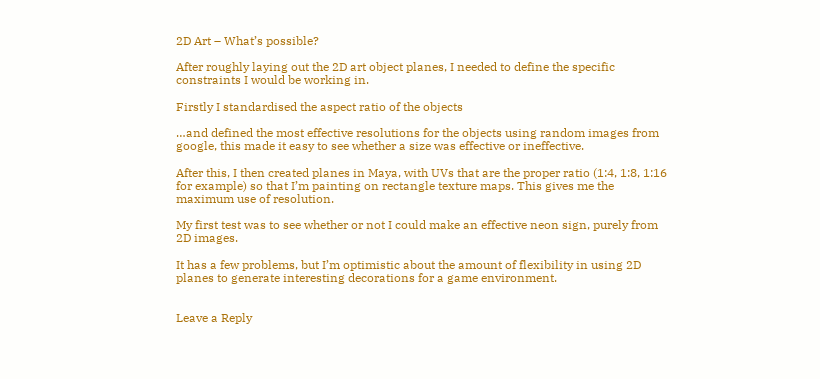2D Art – What’s possible?

After roughly laying out the 2D art object planes, I needed to define the specific constraints I would be working in.

Firstly I standardised the aspect ratio of the objects

…and defined the most effective resolutions for the objects using random images from google, this made it easy to see whether a size was effective or ineffective.

After this, I then created planes in Maya, with UVs that are the proper ratio (1:4, 1:8, 1:16 for example) so that I’m painting on rectangle texture maps. This gives me the maximum use of resolution.

My first test was to see whether or not I could make an effective neon sign, purely from 2D images.

It has a few problems, but I’m optimistic about the amount of flexibility in using 2D planes to generate interesting decorations for a game environment.


Leave a Reply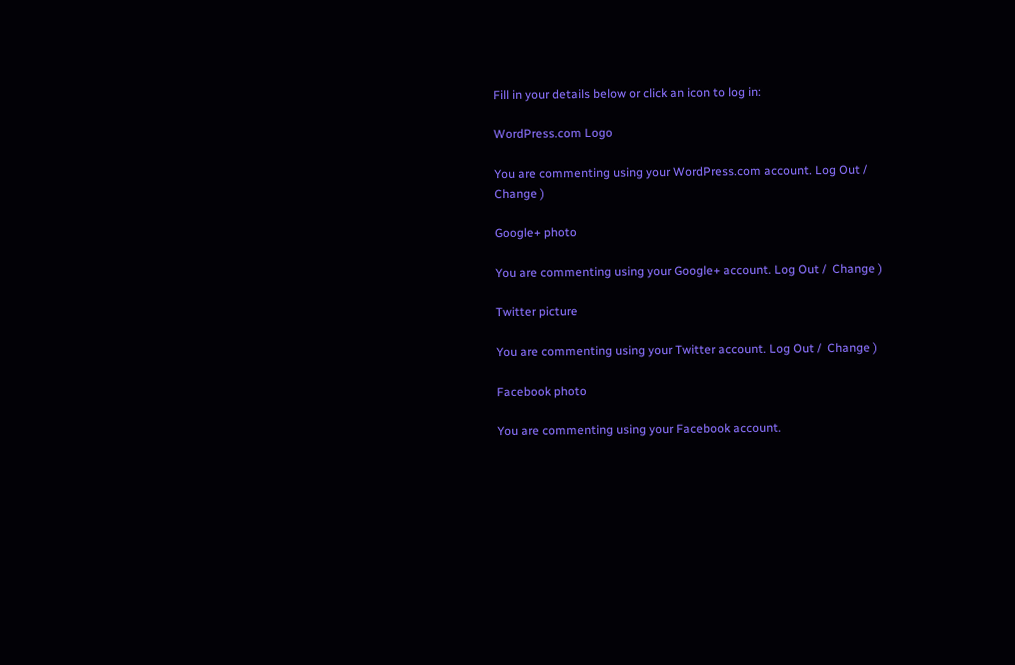Fill in your details below or click an icon to log in:

WordPress.com Logo

You are commenting using your WordPress.com account. Log Out /  Change )

Google+ photo

You are commenting using your Google+ account. Log Out /  Change )

Twitter picture

You are commenting using your Twitter account. Log Out /  Change )

Facebook photo

You are commenting using your Facebook account.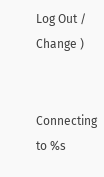Log Out /  Change )


Connecting to %s